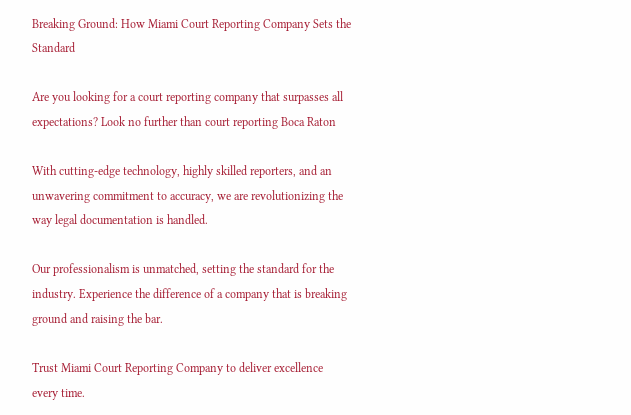Breaking Ground: How Miami Court Reporting Company Sets the Standard

Are you looking for a court reporting company that surpasses all expectations? Look no further than court reporting Boca Raton

With cutting-edge technology, highly skilled reporters, and an unwavering commitment to accuracy, we are revolutionizing the way legal documentation is handled.

Our professionalism is unmatched, setting the standard for the industry. Experience the difference of a company that is breaking ground and raising the bar.

Trust Miami Court Reporting Company to deliver excellence every time.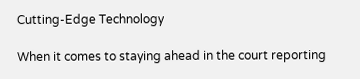Cutting-Edge Technology

When it comes to staying ahead in the court reporting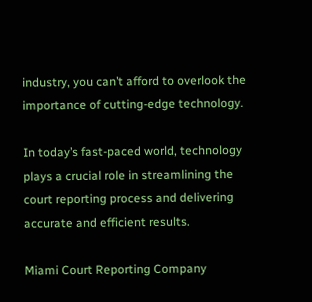industry, you can’t afford to overlook the importance of cutting-edge technology.

In today’s fast-paced world, technology plays a crucial role in streamlining the court reporting process and delivering accurate and efficient results.

Miami Court Reporting Company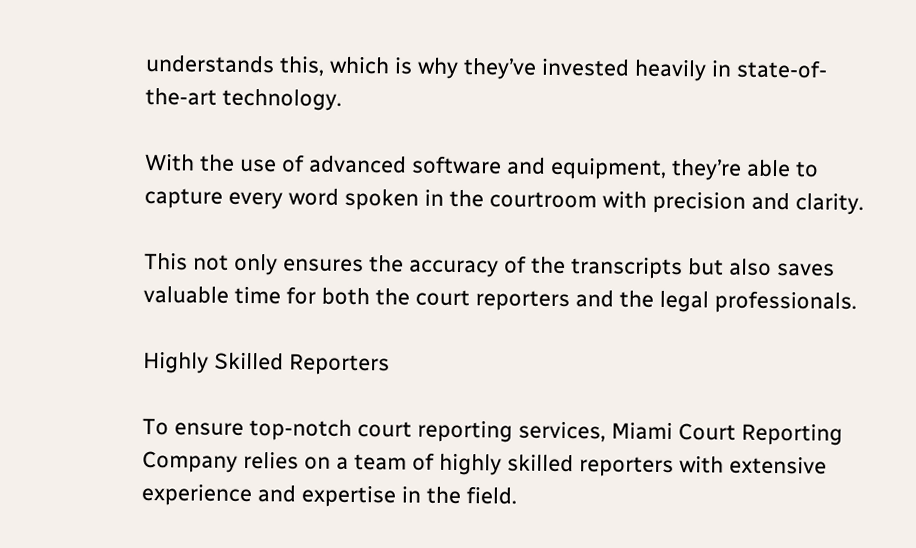understands this, which is why they’ve invested heavily in state-of-the-art technology.

With the use of advanced software and equipment, they’re able to capture every word spoken in the courtroom with precision and clarity.

This not only ensures the accuracy of the transcripts but also saves valuable time for both the court reporters and the legal professionals.

Highly Skilled Reporters

To ensure top-notch court reporting services, Miami Court Reporting Company relies on a team of highly skilled reporters with extensive experience and expertise in the field.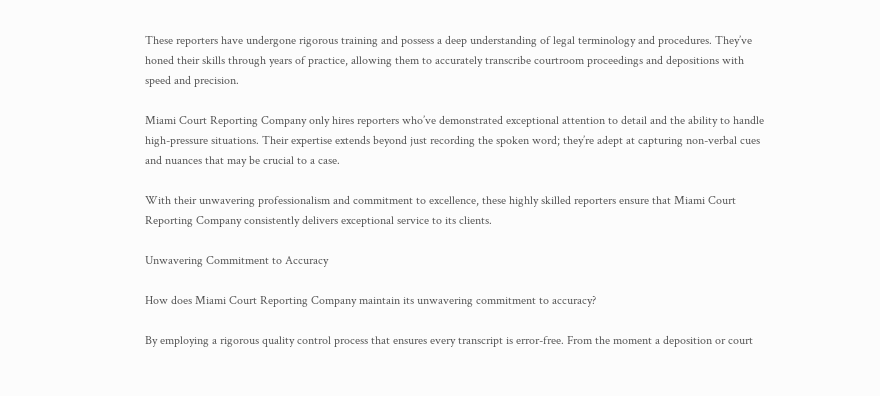These reporters have undergone rigorous training and possess a deep understanding of legal terminology and procedures. They’ve honed their skills through years of practice, allowing them to accurately transcribe courtroom proceedings and depositions with speed and precision.

Miami Court Reporting Company only hires reporters who’ve demonstrated exceptional attention to detail and the ability to handle high-pressure situations. Their expertise extends beyond just recording the spoken word; they’re adept at capturing non-verbal cues and nuances that may be crucial to a case.

With their unwavering professionalism and commitment to excellence, these highly skilled reporters ensure that Miami Court Reporting Company consistently delivers exceptional service to its clients.

Unwavering Commitment to Accuracy

How does Miami Court Reporting Company maintain its unwavering commitment to accuracy?

By employing a rigorous quality control process that ensures every transcript is error-free. From the moment a deposition or court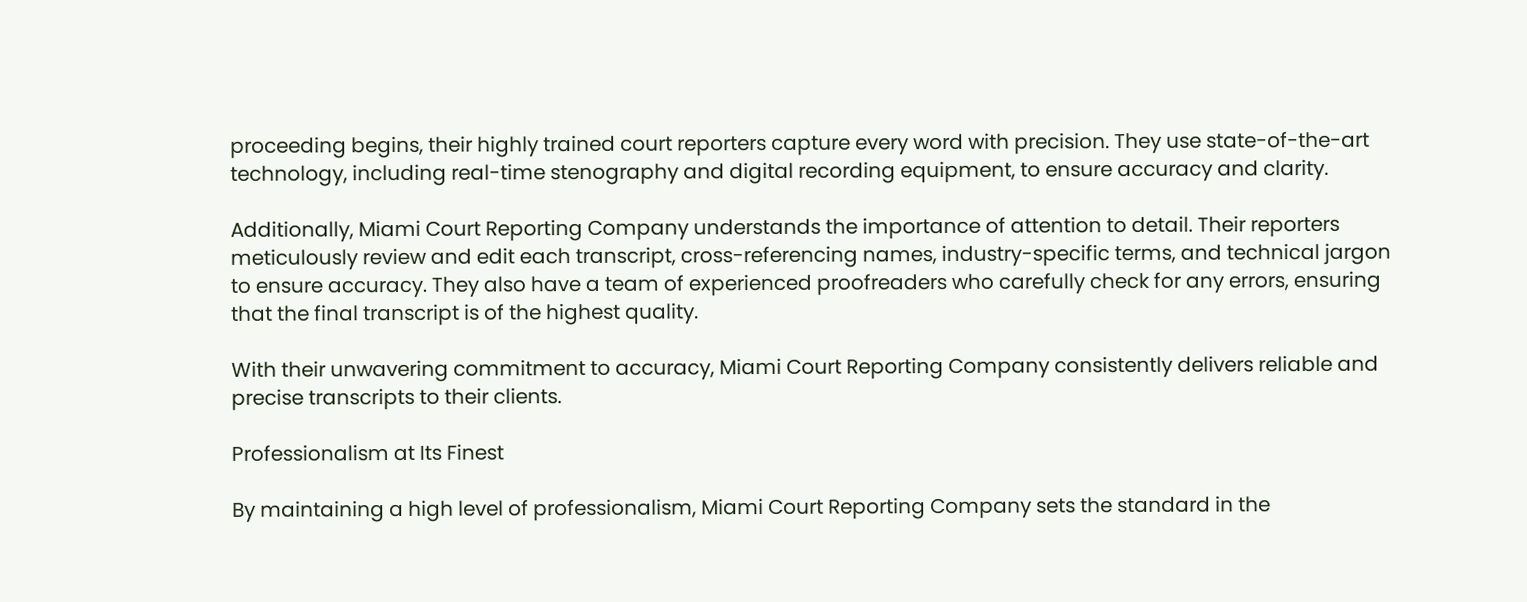proceeding begins, their highly trained court reporters capture every word with precision. They use state-of-the-art technology, including real-time stenography and digital recording equipment, to ensure accuracy and clarity.

Additionally, Miami Court Reporting Company understands the importance of attention to detail. Their reporters meticulously review and edit each transcript, cross-referencing names, industry-specific terms, and technical jargon to ensure accuracy. They also have a team of experienced proofreaders who carefully check for any errors, ensuring that the final transcript is of the highest quality.

With their unwavering commitment to accuracy, Miami Court Reporting Company consistently delivers reliable and precise transcripts to their clients.

Professionalism at Its Finest

By maintaining a high level of professionalism, Miami Court Reporting Company sets the standard in the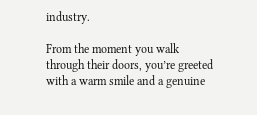industry.

From the moment you walk through their doors, you’re greeted with a warm smile and a genuine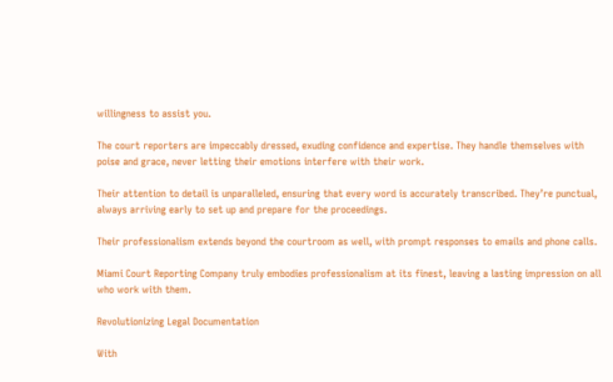willingness to assist you.

The court reporters are impeccably dressed, exuding confidence and expertise. They handle themselves with poise and grace, never letting their emotions interfere with their work.

Their attention to detail is unparalleled, ensuring that every word is accurately transcribed. They’re punctual, always arriving early to set up and prepare for the proceedings.

Their professionalism extends beyond the courtroom as well, with prompt responses to emails and phone calls.

Miami Court Reporting Company truly embodies professionalism at its finest, leaving a lasting impression on all who work with them.

Revolutionizing Legal Documentation

With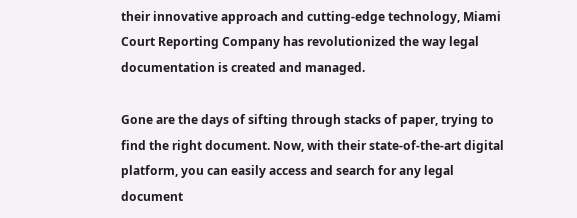their innovative approach and cutting-edge technology, Miami Court Reporting Company has revolutionized the way legal documentation is created and managed.

Gone are the days of sifting through stacks of paper, trying to find the right document. Now, with their state-of-the-art digital platform, you can easily access and search for any legal document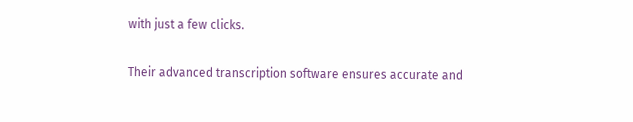with just a few clicks.

Their advanced transcription software ensures accurate and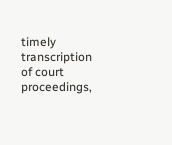timely transcription of court proceedings,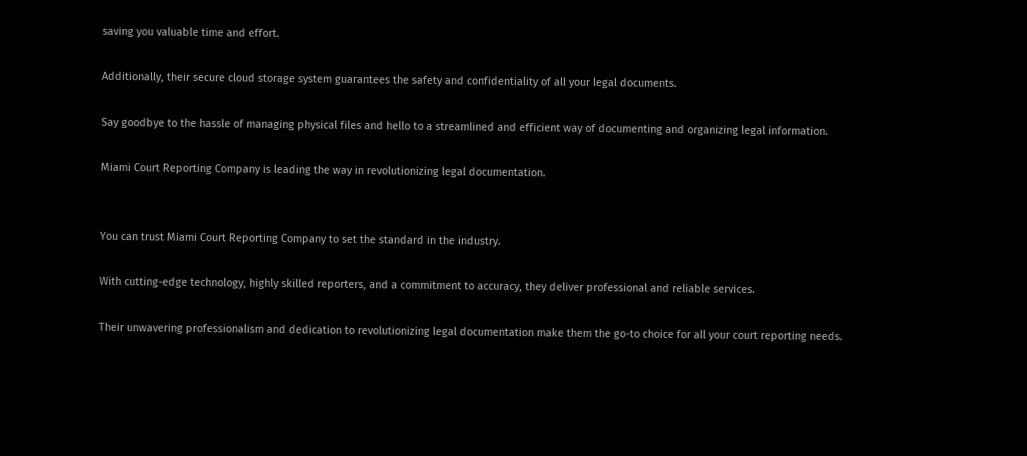saving you valuable time and effort.

Additionally, their secure cloud storage system guarantees the safety and confidentiality of all your legal documents.

Say goodbye to the hassle of managing physical files and hello to a streamlined and efficient way of documenting and organizing legal information.

Miami Court Reporting Company is leading the way in revolutionizing legal documentation.


You can trust Miami Court Reporting Company to set the standard in the industry.

With cutting-edge technology, highly skilled reporters, and a commitment to accuracy, they deliver professional and reliable services.

Their unwavering professionalism and dedication to revolutionizing legal documentation make them the go-to choice for all your court reporting needs.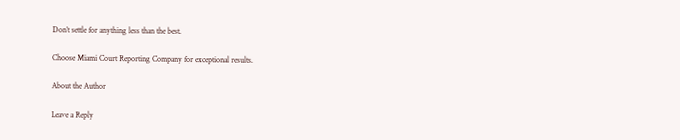Don’t settle for anything less than the best.

Choose Miami Court Reporting Company for exceptional results.

About the Author

Leave a Reply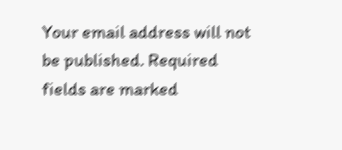Your email address will not be published. Required fields are marked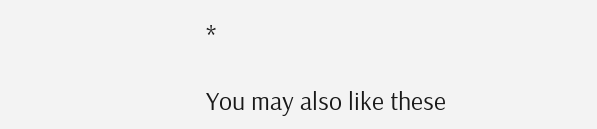*

You may also like these